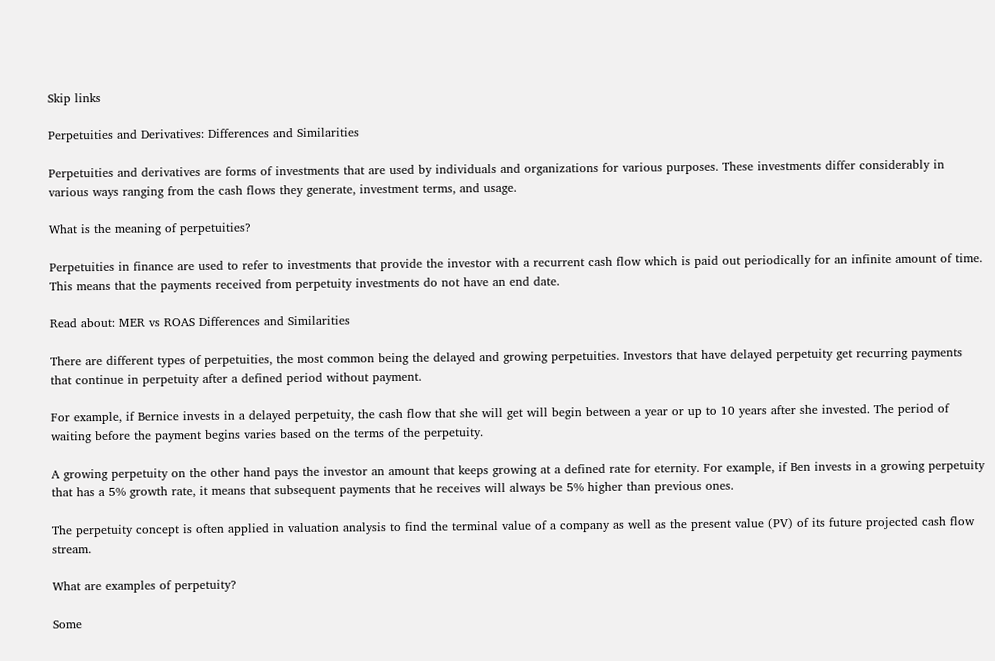Skip links

Perpetuities and Derivatives: Differences and Similarities

Perpetuities and derivatives are forms of investments that are used by individuals and organizations for various purposes. These investments differ considerably in various ways ranging from the cash flows they generate, investment terms, and usage.

What is the meaning of perpetuities?

Perpetuities in finance are used to refer to investments that provide the investor with a recurrent cash flow which is paid out periodically for an infinite amount of time. This means that the payments received from perpetuity investments do not have an end date.

Read about: MER vs ROAS Differences and Similarities

There are different types of perpetuities, the most common being the delayed and growing perpetuities. Investors that have delayed perpetuity get recurring payments that continue in perpetuity after a defined period without payment.

For example, if Bernice invests in a delayed perpetuity, the cash flow that she will get will begin between a year or up to 10 years after she invested. The period of waiting before the payment begins varies based on the terms of the perpetuity.

A growing perpetuity on the other hand pays the investor an amount that keeps growing at a defined rate for eternity. For example, if Ben invests in a growing perpetuity that has a 5% growth rate, it means that subsequent payments that he receives will always be 5% higher than previous ones.

The perpetuity concept is often applied in valuation analysis to find the terminal value of a company as well as the present value (PV) of its future projected cash flow stream.

What are examples of perpetuity?

Some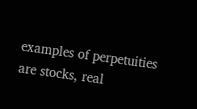examples of perpetuities are stocks, real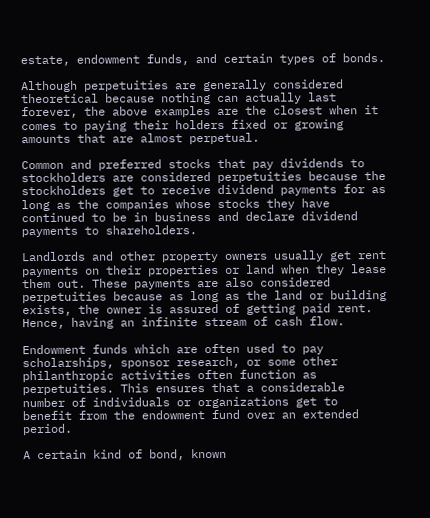estate, endowment funds, and certain types of bonds.

Although perpetuities are generally considered theoretical because nothing can actually last forever, the above examples are the closest when it comes to paying their holders fixed or growing amounts that are almost perpetual.

Common and preferred stocks that pay dividends to stockholders are considered perpetuities because the stockholders get to receive dividend payments for as long as the companies whose stocks they have continued to be in business and declare dividend payments to shareholders.

Landlords and other property owners usually get rent payments on their properties or land when they lease them out. These payments are also considered perpetuities because as long as the land or building exists, the owner is assured of getting paid rent. Hence, having an infinite stream of cash flow.

Endowment funds which are often used to pay scholarships, sponsor research, or some other philanthropic activities often function as perpetuities. This ensures that a considerable number of individuals or organizations get to benefit from the endowment fund over an extended period.

A certain kind of bond, known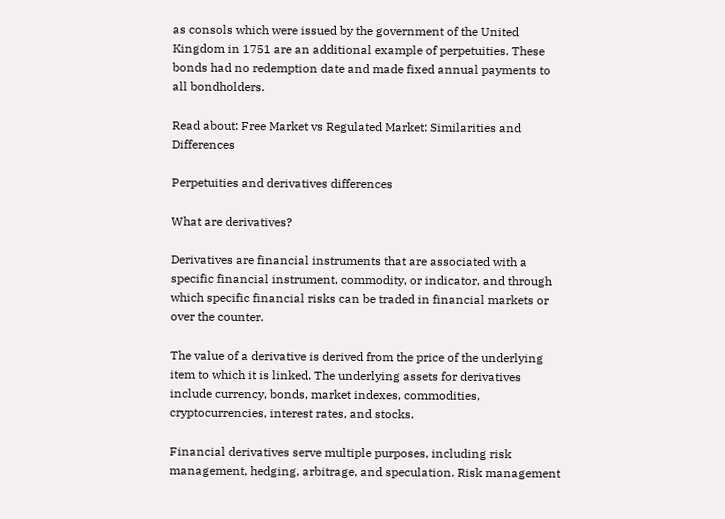as consols which were issued by the government of the United Kingdom in 1751 are an additional example of perpetuities. These bonds had no redemption date and made fixed annual payments to all bondholders.

Read about: Free Market vs Regulated Market: Similarities and Differences

Perpetuities and derivatives differences

What are derivatives?

Derivatives are financial instruments that are associated with a specific financial instrument, commodity, or indicator, and through which specific financial risks can be traded in financial markets or over the counter.

The value of a derivative is derived from the price of the underlying item to which it is linked. The underlying assets for derivatives include currency, bonds, market indexes, commodities, cryptocurrencies, interest rates, and stocks.

Financial derivatives serve multiple purposes, including risk management, hedging, arbitrage, and speculation. Risk management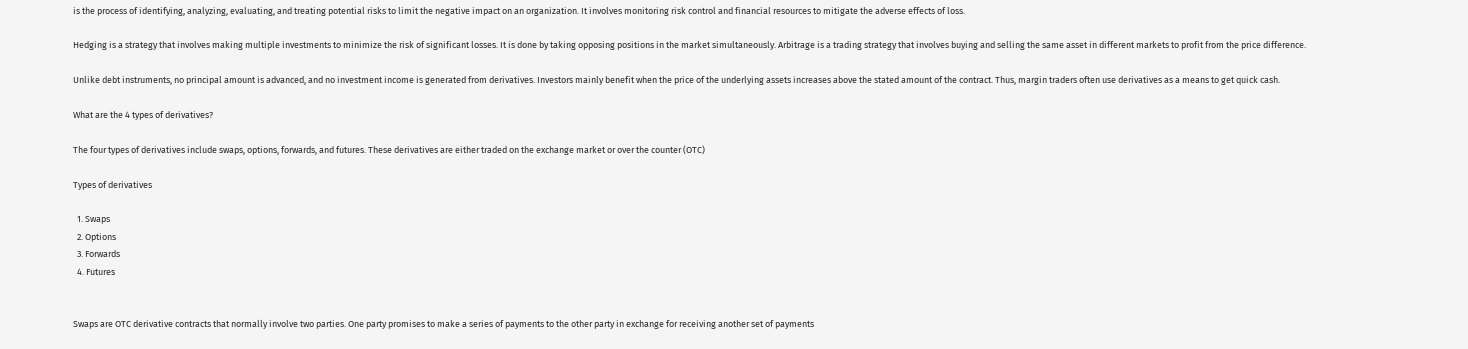is the process of identifying, analyzing, evaluating, and treating potential risks to limit the negative impact on an organization. It involves monitoring risk control and financial resources to mitigate the adverse effects of loss.

Hedging is a strategy that involves making multiple investments to minimize the risk of significant losses. It is done by taking opposing positions in the market simultaneously. Arbitrage is a trading strategy that involves buying and selling the same asset in different markets to profit from the price difference.

Unlike debt instruments, no principal amount is advanced, and no investment income is generated from derivatives. Investors mainly benefit when the price of the underlying assets increases above the stated amount of the contract. Thus, margin traders often use derivatives as a means to get quick cash.

What are the 4 types of derivatives?

The four types of derivatives include swaps, options, forwards, and futures. These derivatives are either traded on the exchange market or over the counter (OTC)

Types of derivatives

  1. Swaps
  2. Options
  3. Forwards
  4. Futures


Swaps are OTC derivative contracts that normally involve two parties. One party promises to make a series of payments to the other party in exchange for receiving another set of payments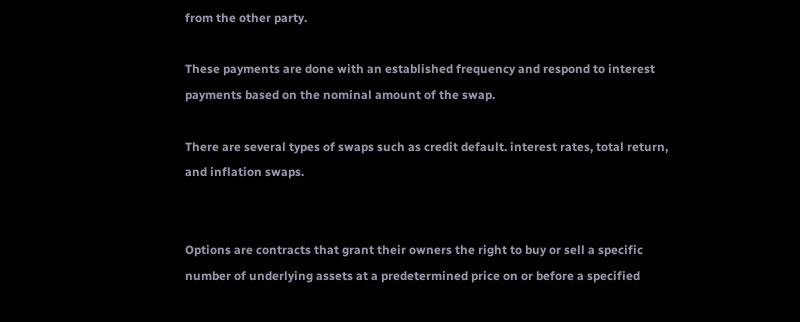from the other party.

These payments are done with an established frequency and respond to interest payments based on the nominal amount of the swap.

There are several types of swaps such as credit default. interest rates, total return, and inflation swaps.


Options are contracts that grant their owners the right to buy or sell a specific number of underlying assets at a predetermined price on or before a specified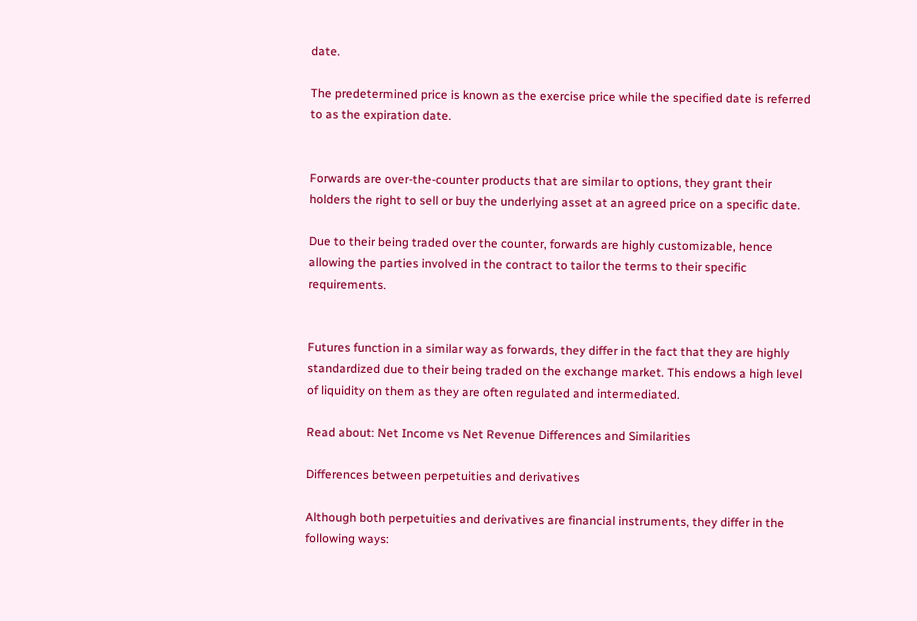date.

The predetermined price is known as the exercise price while the specified date is referred to as the expiration date.


Forwards are over-the-counter products that are similar to options, they grant their holders the right to sell or buy the underlying asset at an agreed price on a specific date.

Due to their being traded over the counter, forwards are highly customizable, hence allowing the parties involved in the contract to tailor the terms to their specific requirements.


Futures function in a similar way as forwards, they differ in the fact that they are highly standardized due to their being traded on the exchange market. This endows a high level of liquidity on them as they are often regulated and intermediated.

Read about: Net Income vs Net Revenue Differences and Similarities

Differences between perpetuities and derivatives

Although both perpetuities and derivatives are financial instruments, they differ in the following ways: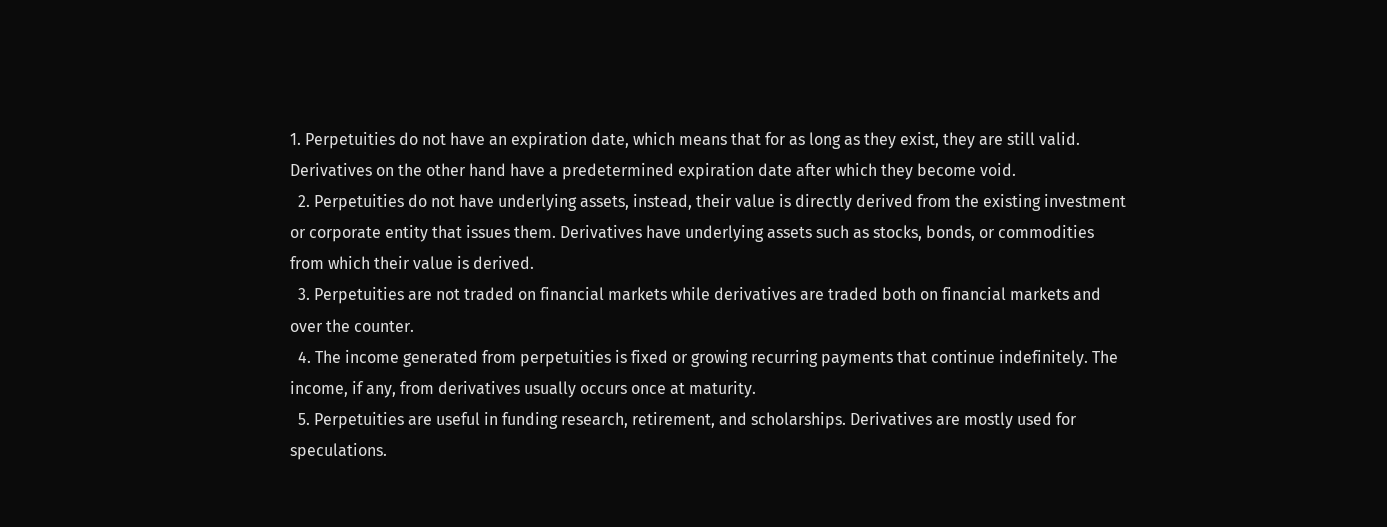1. Perpetuities do not have an expiration date, which means that for as long as they exist, they are still valid. Derivatives on the other hand have a predetermined expiration date after which they become void.
  2. Perpetuities do not have underlying assets, instead, their value is directly derived from the existing investment or corporate entity that issues them. Derivatives have underlying assets such as stocks, bonds, or commodities from which their value is derived.
  3. Perpetuities are not traded on financial markets while derivatives are traded both on financial markets and over the counter.
  4. The income generated from perpetuities is fixed or growing recurring payments that continue indefinitely. The income, if any, from derivatives usually occurs once at maturity.
  5. Perpetuities are useful in funding research, retirement, and scholarships. Derivatives are mostly used for speculations.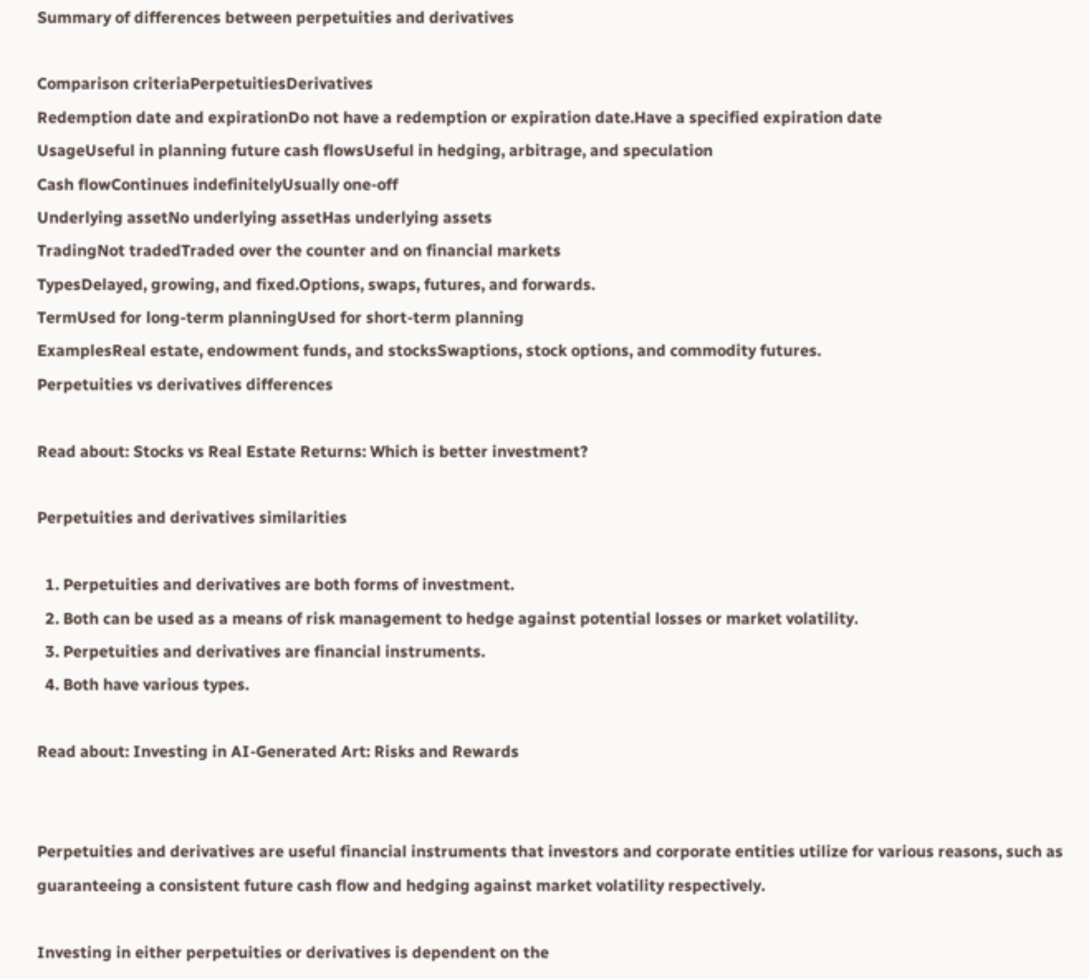Summary of differences between perpetuities and derivatives

Comparison criteriaPerpetuitiesDerivatives
Redemption date and expirationDo not have a redemption or expiration date.Have a specified expiration date
UsageUseful in planning future cash flowsUseful in hedging, arbitrage, and speculation
Cash flowContinues indefinitelyUsually one-off
Underlying assetNo underlying assetHas underlying assets
TradingNot tradedTraded over the counter and on financial markets
TypesDelayed, growing, and fixed.Options, swaps, futures, and forwards.
TermUsed for long-term planningUsed for short-term planning
ExamplesReal estate, endowment funds, and stocksSwaptions, stock options, and commodity futures.
Perpetuities vs derivatives differences

Read about: Stocks vs Real Estate Returns: Which is better investment?

Perpetuities and derivatives similarities

  1. Perpetuities and derivatives are both forms of investment.
  2. Both can be used as a means of risk management to hedge against potential losses or market volatility.
  3. Perpetuities and derivatives are financial instruments.
  4. Both have various types.

Read about: Investing in AI-Generated Art: Risks and Rewards


Perpetuities and derivatives are useful financial instruments that investors and corporate entities utilize for various reasons, such as guaranteeing a consistent future cash flow and hedging against market volatility respectively.

Investing in either perpetuities or derivatives is dependent on the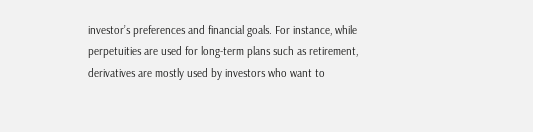investor’s preferences and financial goals. For instance, while perpetuities are used for long-term plans such as retirement, derivatives are mostly used by investors who want to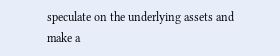speculate on the underlying assets and make a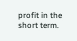profit in the short term.